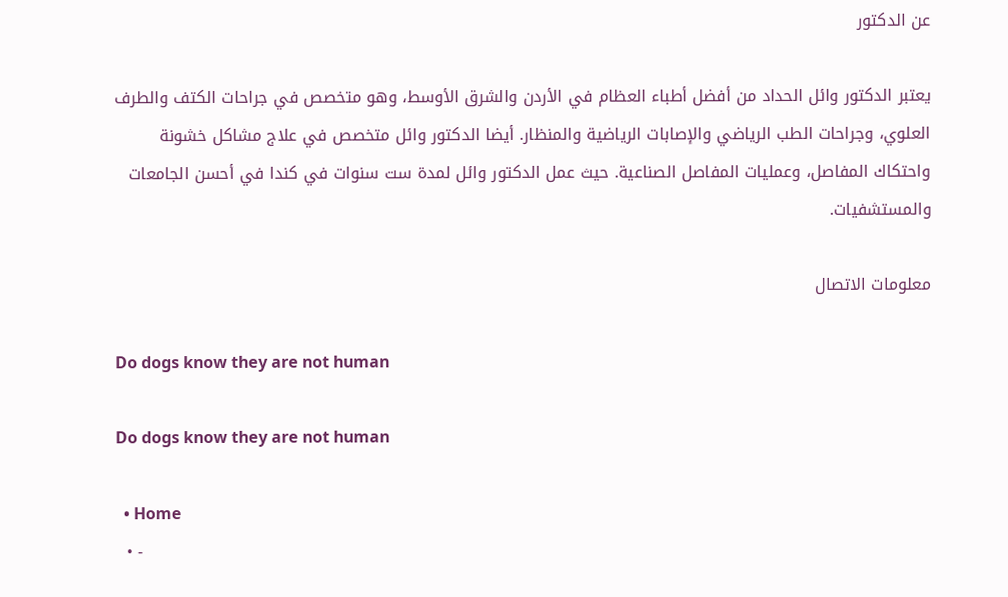عن الدكتور

يعتبر الدكتور وائل الحداد من أفضل أطباء العظام في الأردن والشرق الأوسط، وهو متخصص في جراحات الكتف والطرف العلوي، وجراحات الطب الرياضي والإصابات الرياضية والمنظار. أيضا الدكتور وائل متخصص في علاج مشاكل خشونة واحتكاك المفاصل، وعمليات المفاصل الصناعية. حيث عمل الدكتور وائل لمدة ست سنوات في كندا في أحسن الجامعات والمستشفيات.

معلومات الاتصال

Do dogs know they are not human

Do dogs know they are not human

  • Home
  • -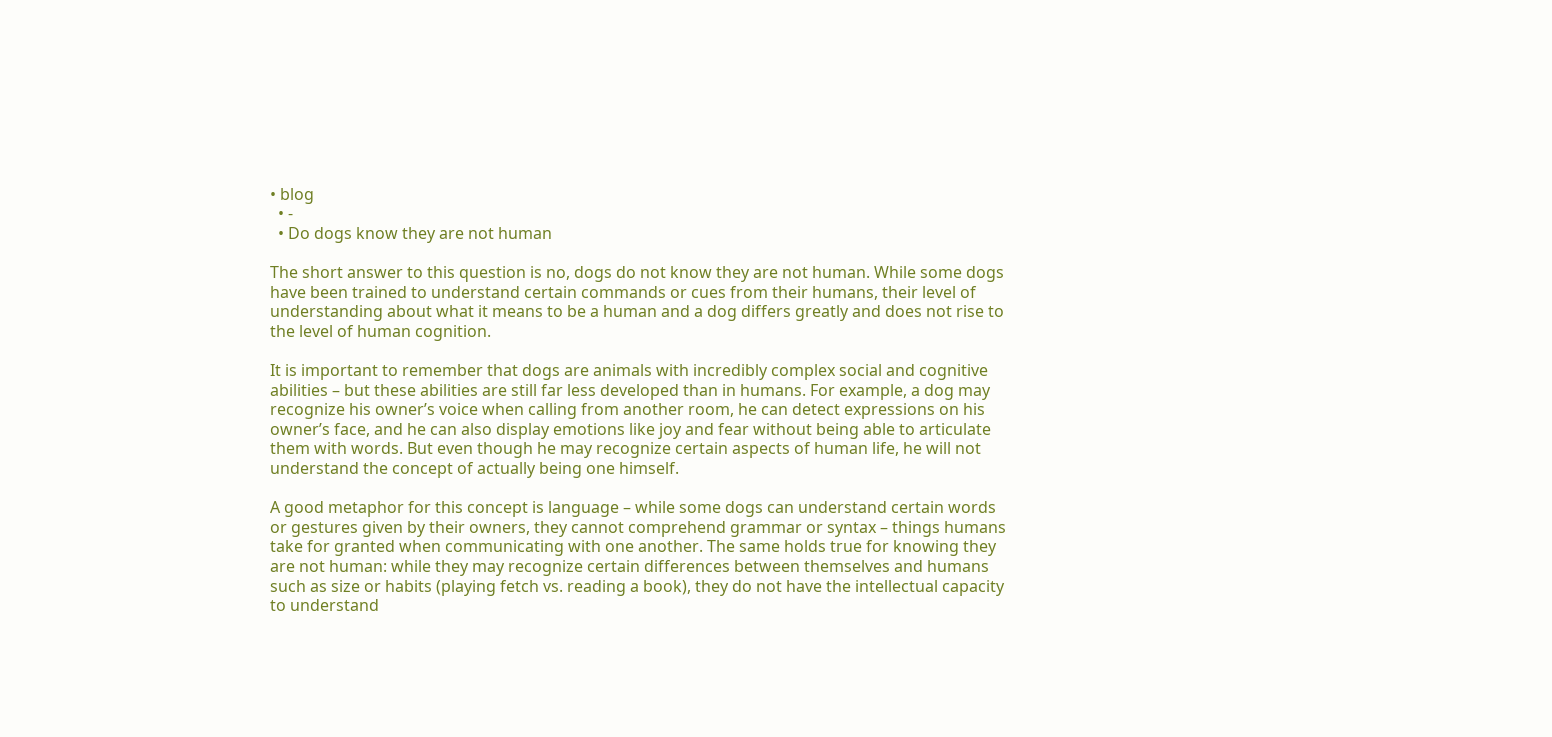• blog
  • -
  • Do dogs know they are not human

The short answer to this question is no, dogs do not know they are not human. While some dogs have been trained to understand certain commands or cues from their humans, their level of understanding about what it means to be a human and a dog differs greatly and does not rise to the level of human cognition.

It is important to remember that dogs are animals with incredibly complex social and cognitive abilities – but these abilities are still far less developed than in humans. For example, a dog may recognize his owner’s voice when calling from another room, he can detect expressions on his owner’s face, and he can also display emotions like joy and fear without being able to articulate them with words. But even though he may recognize certain aspects of human life, he will not understand the concept of actually being one himself.

A good metaphor for this concept is language – while some dogs can understand certain words or gestures given by their owners, they cannot comprehend grammar or syntax – things humans take for granted when communicating with one another. The same holds true for knowing they are not human: while they may recognize certain differences between themselves and humans such as size or habits (playing fetch vs. reading a book), they do not have the intellectual capacity to understand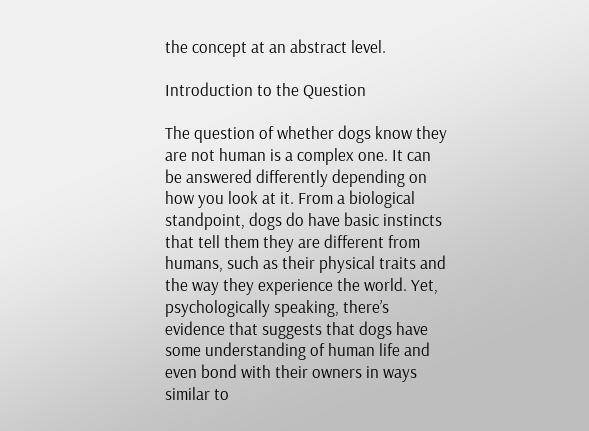the concept at an abstract level.

Introduction to the Question

The question of whether dogs know they are not human is a complex one. It can be answered differently depending on how you look at it. From a biological standpoint, dogs do have basic instincts that tell them they are different from humans, such as their physical traits and the way they experience the world. Yet, psychologically speaking, there’s evidence that suggests that dogs have some understanding of human life and even bond with their owners in ways similar to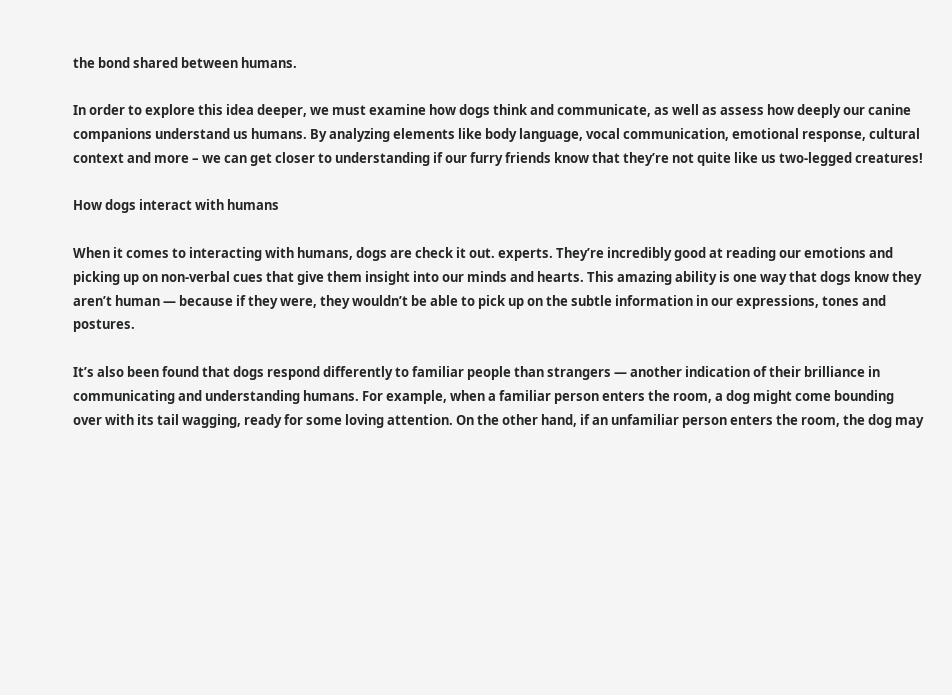the bond shared between humans.

In order to explore this idea deeper, we must examine how dogs think and communicate, as well as assess how deeply our canine companions understand us humans. By analyzing elements like body language, vocal communication, emotional response, cultural context and more – we can get closer to understanding if our furry friends know that they’re not quite like us two-legged creatures!

How dogs interact with humans

When it comes to interacting with humans, dogs are check it out. experts. They’re incredibly good at reading our emotions and picking up on non-verbal cues that give them insight into our minds and hearts. This amazing ability is one way that dogs know they aren’t human — because if they were, they wouldn’t be able to pick up on the subtle information in our expressions, tones and postures.

It’s also been found that dogs respond differently to familiar people than strangers — another indication of their brilliance in communicating and understanding humans. For example, when a familiar person enters the room, a dog might come bounding over with its tail wagging, ready for some loving attention. On the other hand, if an unfamiliar person enters the room, the dog may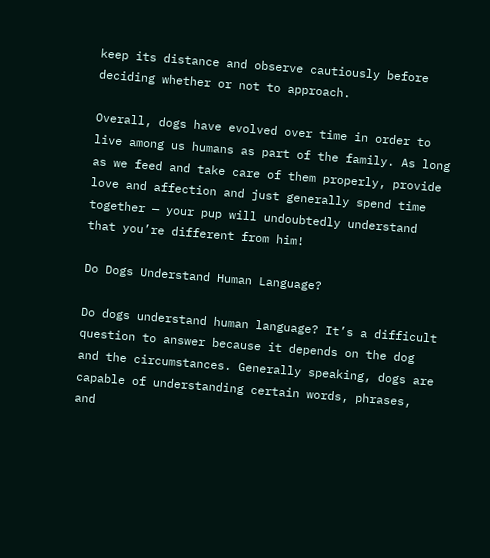keep its distance and observe cautiously before deciding whether or not to approach.

Overall, dogs have evolved over time in order to live among us humans as part of the family. As long as we feed and take care of them properly, provide love and affection and just generally spend time together — your pup will undoubtedly understand that you’re different from him!

Do Dogs Understand Human Language?

Do dogs understand human language? It’s a difficult question to answer because it depends on the dog and the circumstances. Generally speaking, dogs are capable of understanding certain words, phrases, and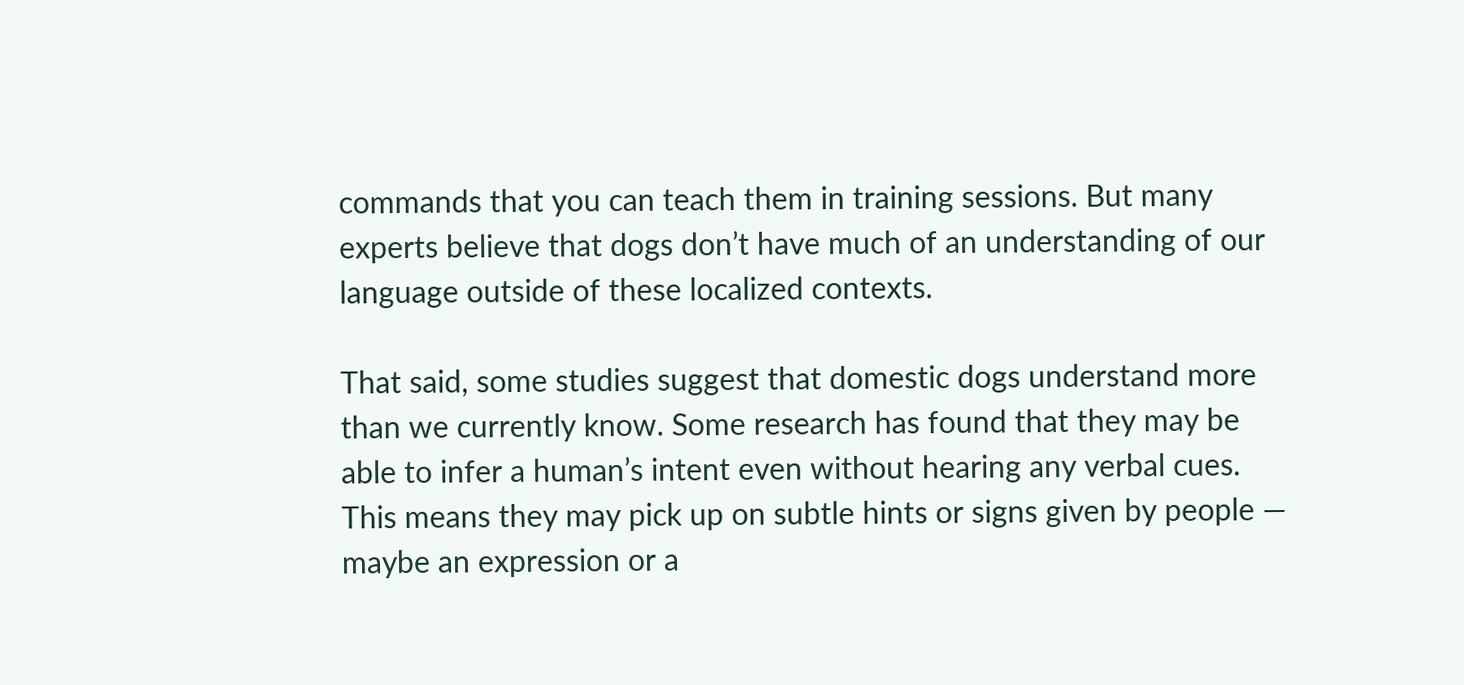commands that you can teach them in training sessions. But many experts believe that dogs don’t have much of an understanding of our language outside of these localized contexts.

That said, some studies suggest that domestic dogs understand more than we currently know. Some research has found that they may be able to infer a human’s intent even without hearing any verbal cues. This means they may pick up on subtle hints or signs given by people — maybe an expression or a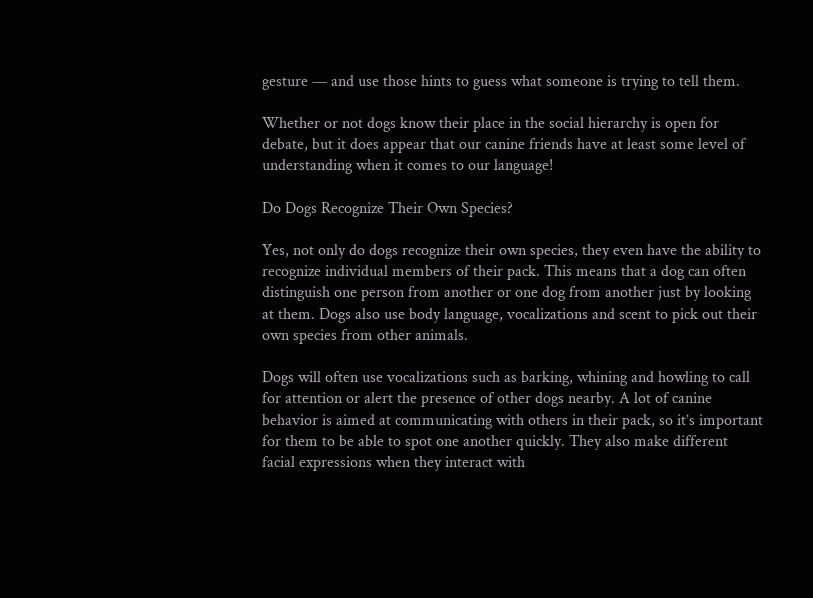gesture — and use those hints to guess what someone is trying to tell them.

Whether or not dogs know their place in the social hierarchy is open for debate, but it does appear that our canine friends have at least some level of understanding when it comes to our language!

Do Dogs Recognize Their Own Species?

Yes, not only do dogs recognize their own species, they even have the ability to recognize individual members of their pack. This means that a dog can often distinguish one person from another or one dog from another just by looking at them. Dogs also use body language, vocalizations and scent to pick out their own species from other animals.

Dogs will often use vocalizations such as barking, whining and howling to call for attention or alert the presence of other dogs nearby. A lot of canine behavior is aimed at communicating with others in their pack, so it’s important for them to be able to spot one another quickly. They also make different facial expressions when they interact with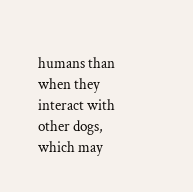humans than when they interact with other dogs, which may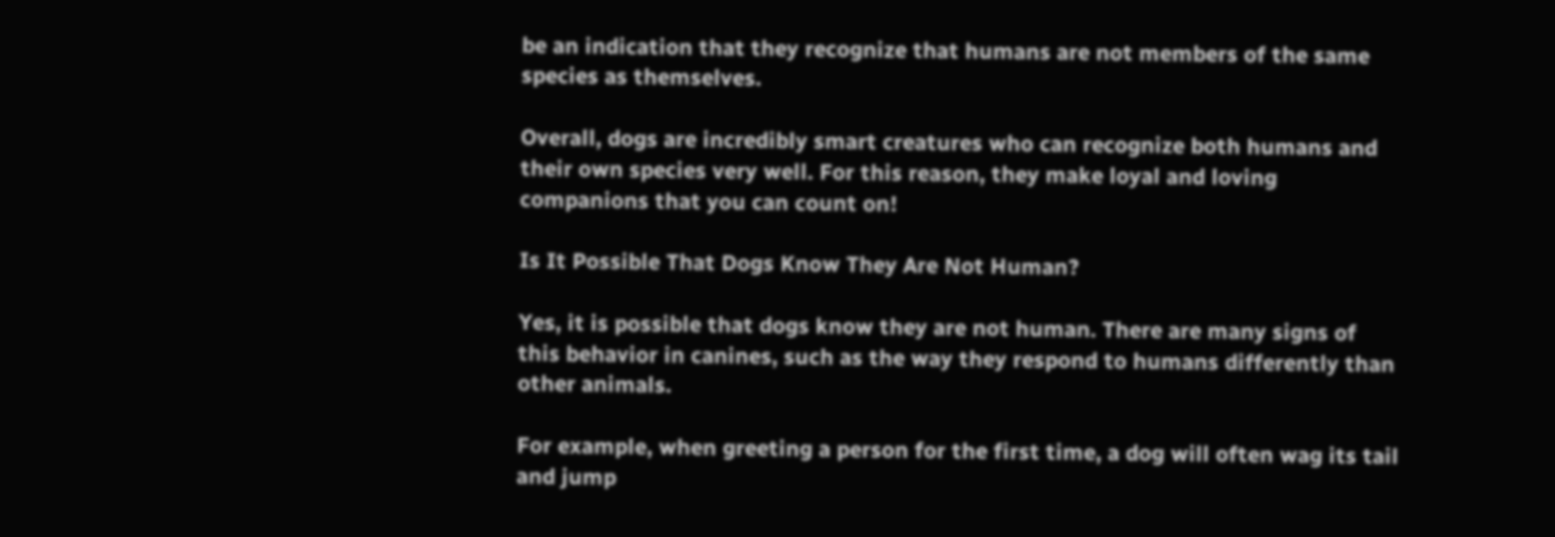be an indication that they recognize that humans are not members of the same species as themselves.

Overall, dogs are incredibly smart creatures who can recognize both humans and their own species very well. For this reason, they make loyal and loving companions that you can count on!

Is It Possible That Dogs Know They Are Not Human?

Yes, it is possible that dogs know they are not human. There are many signs of this behavior in canines, such as the way they respond to humans differently than other animals.

For example, when greeting a person for the first time, a dog will often wag its tail and jump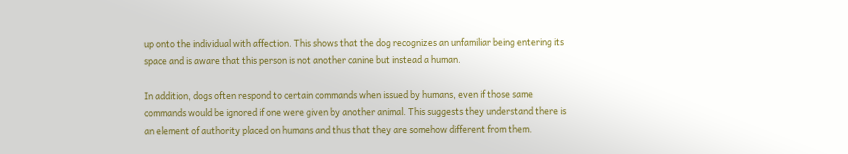up onto the individual with affection. This shows that the dog recognizes an unfamiliar being entering its space and is aware that this person is not another canine but instead a human.

In addition, dogs often respond to certain commands when issued by humans, even if those same commands would be ignored if one were given by another animal. This suggests they understand there is an element of authority placed on humans and thus that they are somehow different from them.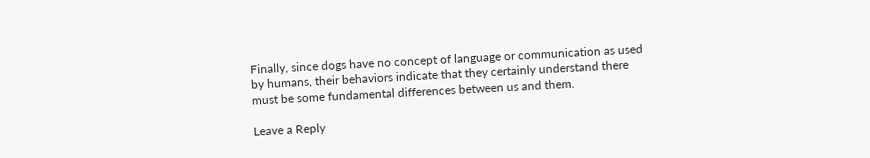Finally, since dogs have no concept of language or communication as used by humans, their behaviors indicate that they certainly understand there must be some fundamental differences between us and them.

Leave a Reply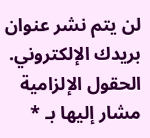لن يتم نشر عنوان بريدك الإلكتروني. الحقول الإلزامية مشار إليها بـ *